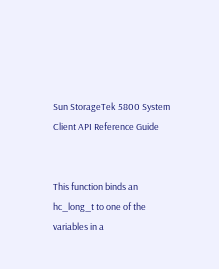Sun StorageTek 5800 System Client API Reference Guide


This function binds an hc_long_t to one of the variables in a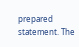prepared statement. The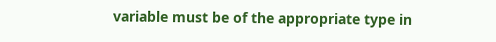variable must be of the appropriate type in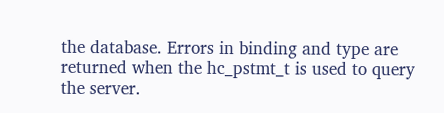the database. Errors in binding and type are returned when the hc_pstmt_t is used to query the server.